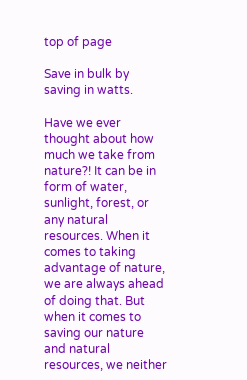top of page

Save in bulk by saving in watts.

Have we ever thought about how much we take from nature?! It can be in form of water, sunlight, forest, or any natural resources. When it comes to taking advantage of nature, we are always ahead of doing that. But when it comes to saving our nature and natural resources, we neither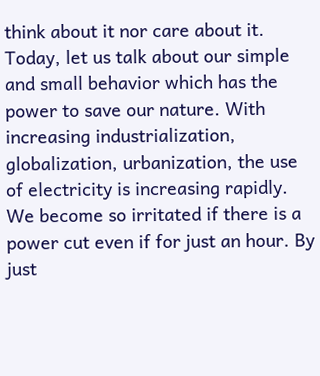think about it nor care about it. Today, let us talk about our simple and small behavior which has the power to save our nature. With increasing industrialization, globalization, urbanization, the use of electricity is increasing rapidly. We become so irritated if there is a power cut even if for just an hour. By just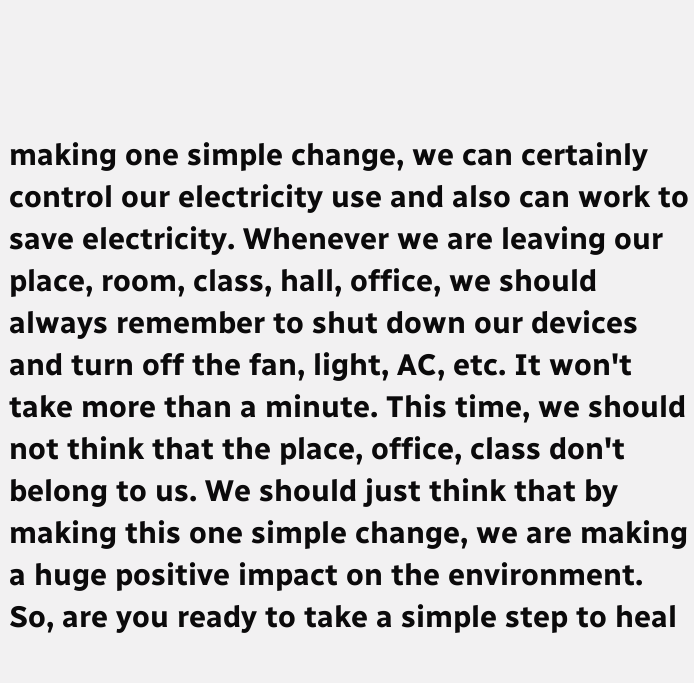making one simple change, we can certainly control our electricity use and also can work to save electricity. Whenever we are leaving our place, room, class, hall, office, we should always remember to shut down our devices and turn off the fan, light, AC, etc. It won't take more than a minute. This time, we should not think that the place, office, class don't belong to us. We should just think that by making this one simple change, we are making a huge positive impact on the environment. So, are you ready to take a simple step to heal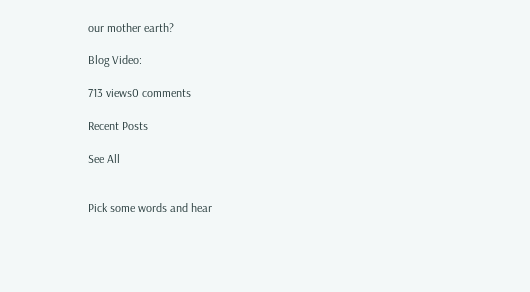our mother earth?

Blog Video:

713 views0 comments

Recent Posts

See All


Pick some words and hear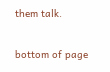them talk.

bottom of page